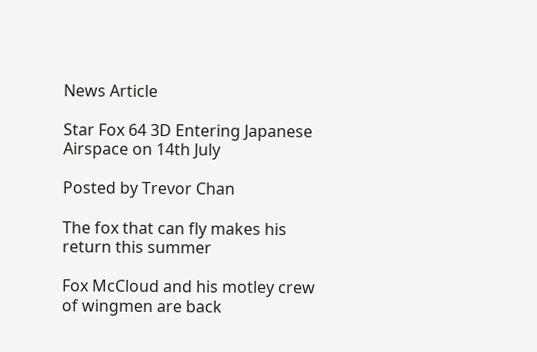News Article

Star Fox 64 3D Entering Japanese Airspace on 14th July

Posted by Trevor Chan

The fox that can fly makes his return this summer

Fox McCloud and his motley crew of wingmen are back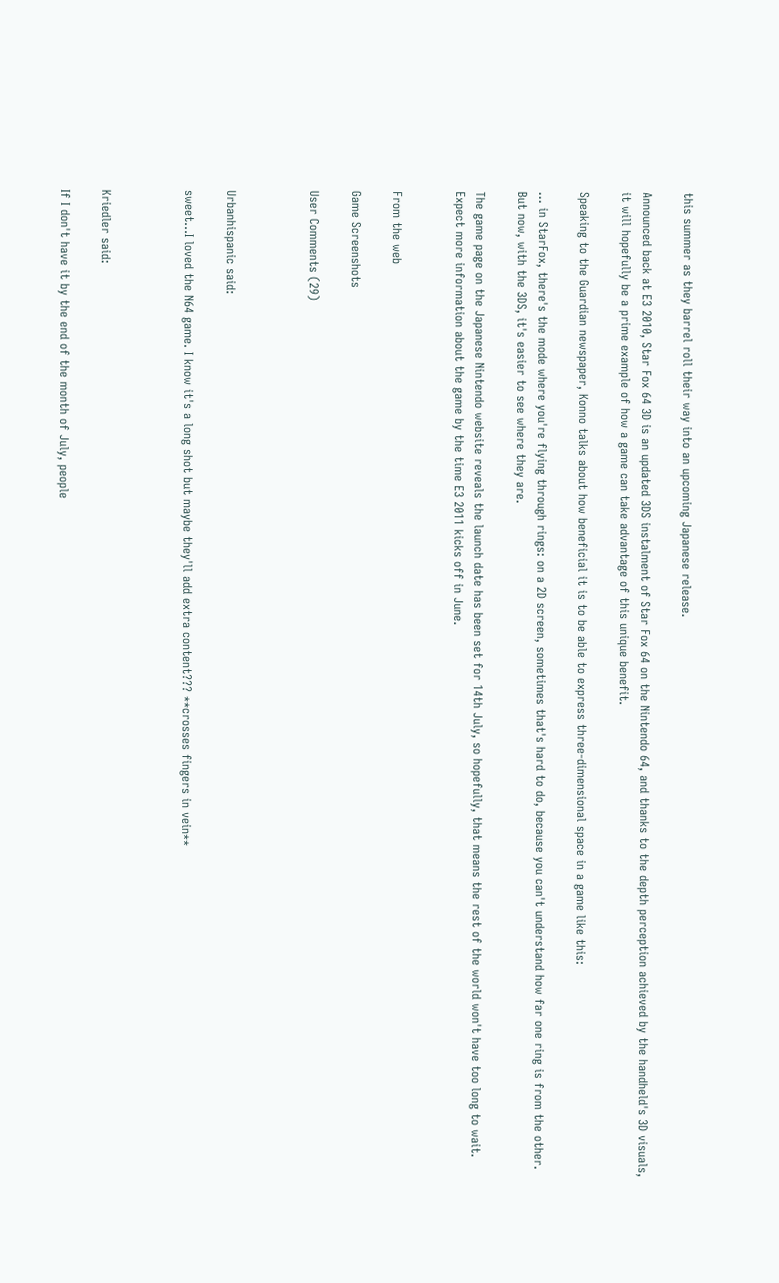this summer as they barrel roll their way into an upcoming Japanese release.

Announced back at E3 2010, Star Fox 64 3D is an updated 3DS instalment of Star Fox 64 on the Nintendo 64, and thanks to the depth perception achieved by the handheld's 3D visuals, it will hopefully be a prime example of how a game can take advantage of this unique benefit.

Speaking to the Guardian newspaper, Konno talks about how beneficial it is to be able to express three-dimensional space in a game like this:

... in StarFox, there's the mode where you're flying through rings: on a 2D screen, sometimes that's hard to do, because you can't understand how far one ring is from the other. But now, with the 3DS, it's easier to see where they are.

The game page on the Japanese Nintendo website reveals the launch date has been set for 14th July, so hopefully, that means the rest of the world won't have too long to wait. Expect more information about the game by the time E3 2011 kicks off in June.


From the web

Game Screenshots

User Comments (29)



Urbanhispanic said:

sweet...I loved the N64 game. I know it's a long shot but maybe they'll add extra content??? **crosses fingers in vein**



Kriedler said:

If I don't have it by the end of the month of July, people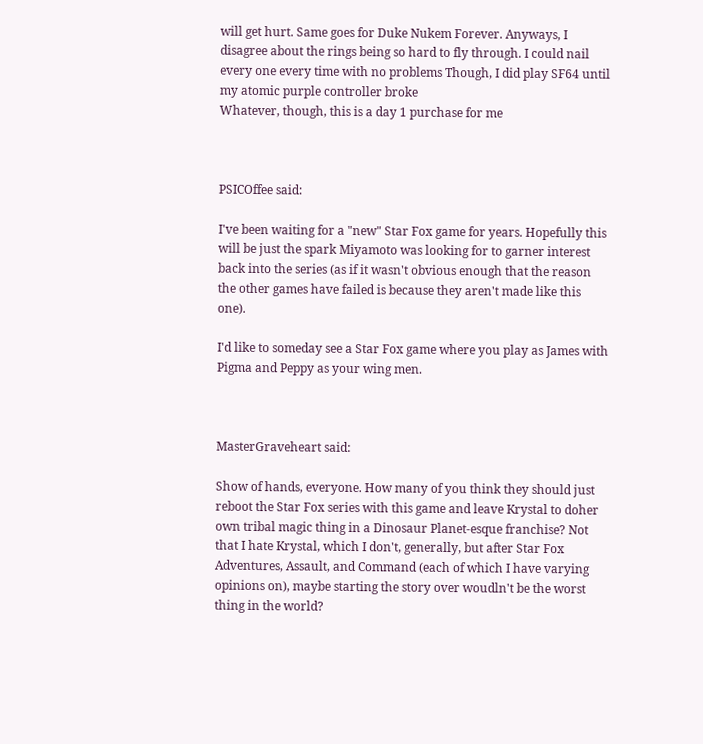will get hurt. Same goes for Duke Nukem Forever. Anyways, I disagree about the rings being so hard to fly through. I could nail every one every time with no problems Though, I did play SF64 until my atomic purple controller broke
Whatever, though, this is a day 1 purchase for me



PSICOffee said:

I've been waiting for a "new" Star Fox game for years. Hopefully this will be just the spark Miyamoto was looking for to garner interest back into the series (as if it wasn't obvious enough that the reason the other games have failed is because they aren't made like this one).

I'd like to someday see a Star Fox game where you play as James with Pigma and Peppy as your wing men.



MasterGraveheart said:

Show of hands, everyone. How many of you think they should just reboot the Star Fox series with this game and leave Krystal to doher own tribal magic thing in a Dinosaur Planet-esque franchise? Not that I hate Krystal, which I don't, generally, but after Star Fox Adventures, Assault, and Command (each of which I have varying opinions on), maybe starting the story over woudln't be the worst thing in the world?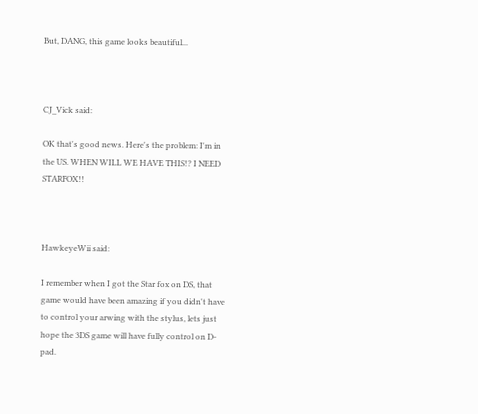But, DANG, this game looks beautiful...



CJ_Vick said:

OK that's good news. Here's the problem: I'm in the US. WHEN WILL WE HAVE THIS!? I NEED STARFOX!!



HawkeyeWii said:

I remember when I got the Star fox on DS, that game would have been amazing if you didn't have to control your arwing with the stylus, lets just hope the 3DS game will have fully control on D-pad.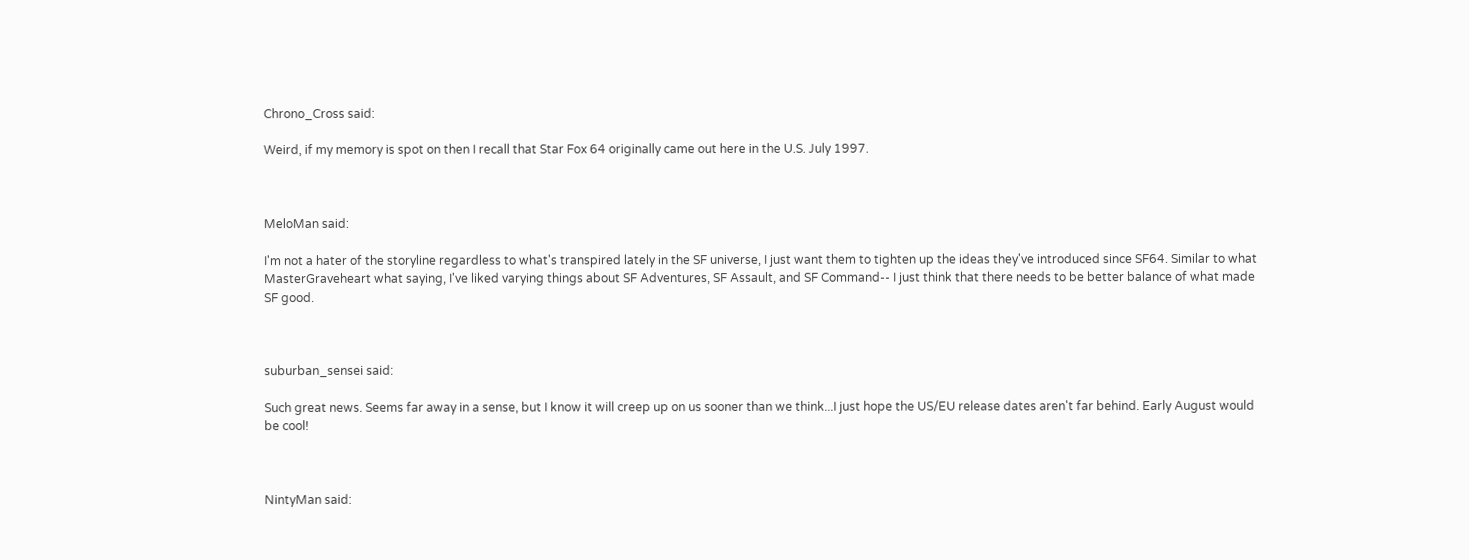Chrono_Cross said:

Weird, if my memory is spot on then I recall that Star Fox 64 originally came out here in the U.S. July 1997.



MeloMan said:

I'm not a hater of the storyline regardless to what's transpired lately in the SF universe, I just want them to tighten up the ideas they've introduced since SF64. Similar to what MasterGraveheart what saying, I've liked varying things about SF Adventures, SF Assault, and SF Command-- I just think that there needs to be better balance of what made SF good.



suburban_sensei said:

Such great news. Seems far away in a sense, but I know it will creep up on us sooner than we think...I just hope the US/EU release dates aren't far behind. Early August would be cool!



NintyMan said: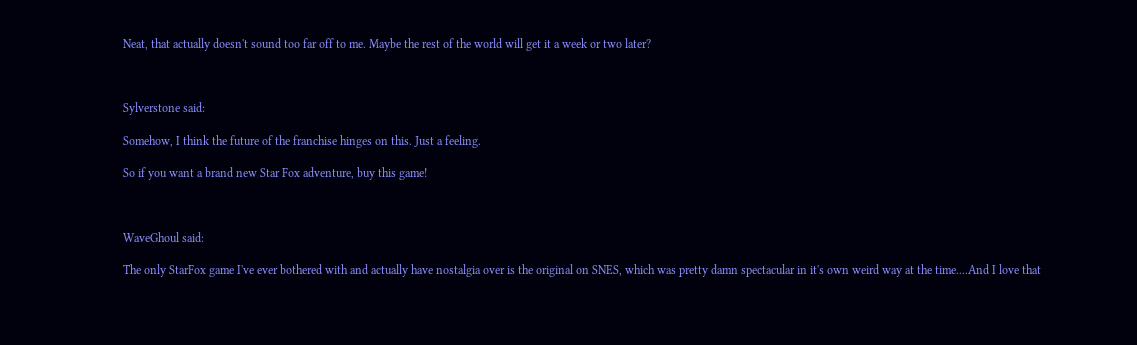Neat, that actually doesn't sound too far off to me. Maybe the rest of the world will get it a week or two later?



Sylverstone said:

Somehow, I think the future of the franchise hinges on this. Just a feeling.

So if you want a brand new Star Fox adventure, buy this game!



WaveGhoul said:

The only StarFox game I've ever bothered with and actually have nostalgia over is the original on SNES, which was pretty damn spectacular in it's own weird way at the time....And I love that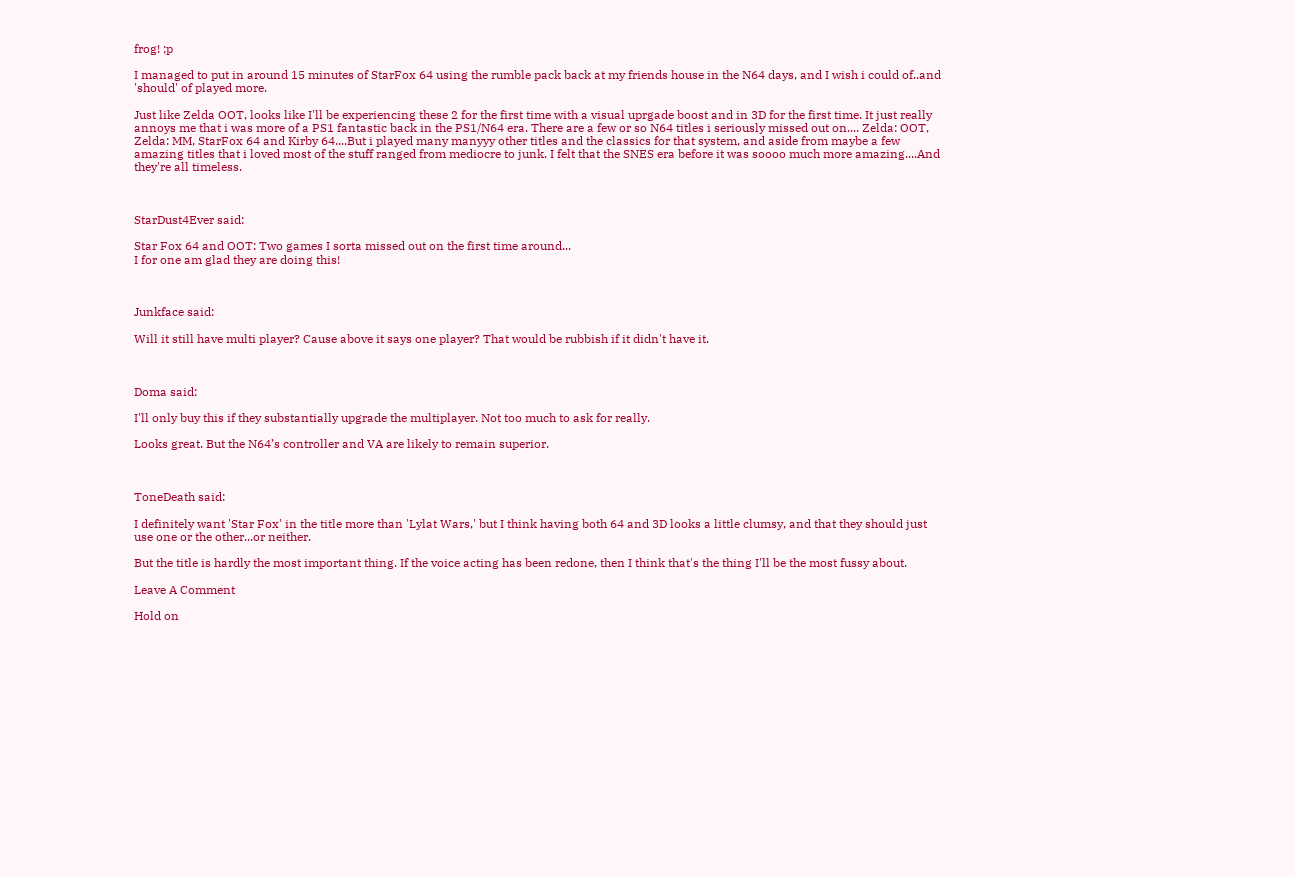frog! ;p

I managed to put in around 15 minutes of StarFox 64 using the rumble pack back at my friends house in the N64 days, and I wish i could of..and 'should' of played more.

Just like Zelda OOT, looks like I'll be experiencing these 2 for the first time with a visual uprgade boost and in 3D for the first time. It just really annoys me that i was more of a PS1 fantastic back in the PS1/N64 era. There are a few or so N64 titles i seriously missed out on.... Zelda: OOT, Zelda: MM, StarFox 64 and Kirby 64....But i played many manyyy other titles and the classics for that system, and aside from maybe a few amazing titles that i loved most of the stuff ranged from mediocre to junk. I felt that the SNES era before it was soooo much more amazing....And they're all timeless.



StarDust4Ever said:

Star Fox 64 and OOT: Two games I sorta missed out on the first time around...
I for one am glad they are doing this!



Junkface said:

Will it still have multi player? Cause above it says one player? That would be rubbish if it didn't have it.



Doma said:

I'll only buy this if they substantially upgrade the multiplayer. Not too much to ask for really.

Looks great. But the N64’s controller and VA are likely to remain superior.



ToneDeath said:

I definitely want 'Star Fox' in the title more than 'Lylat Wars,' but I think having both 64 and 3D looks a little clumsy, and that they should just use one or the other...or neither.

But the title is hardly the most important thing. If the voice acting has been redone, then I think that's the thing I'll be the most fussy about.

Leave A Comment

Hold on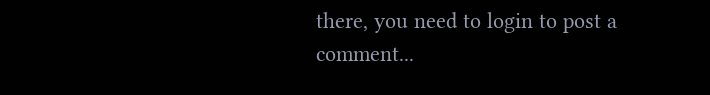there, you need to login to post a comment...